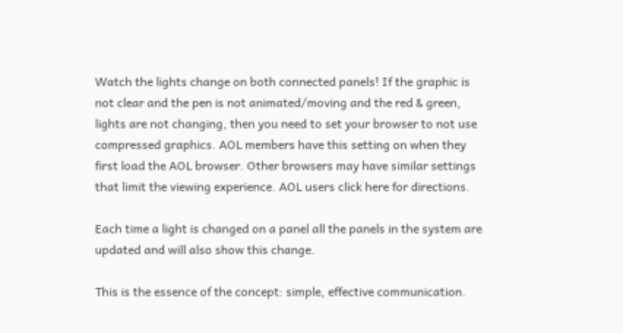Watch the lights change on both connected panels! If the graphic is not clear and the pen is not animated/moving and the red & green, lights are not changing, then you need to set your browser to not use compressed graphics. AOL members have this setting on when they first load the AOL browser. Other browsers may have similar settings that limit the viewing experience. AOL users click here for directions.

Each time a light is changed on a panel all the panels in the system are updated and will also show this change.

This is the essence of the concept: simple, effective communication.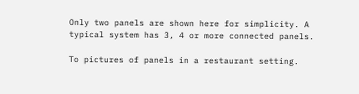Only two panels are shown here for simplicity. A typical system has 3, 4 or more connected panels.

To pictures of panels in a restaurant setting.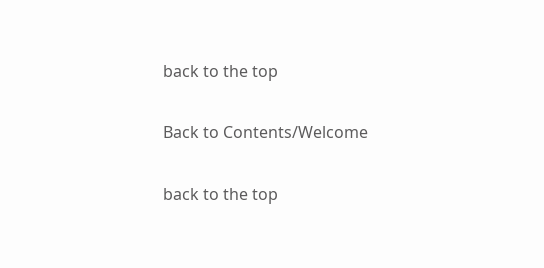back to the top

Back to Contents/Welcome

back to the top